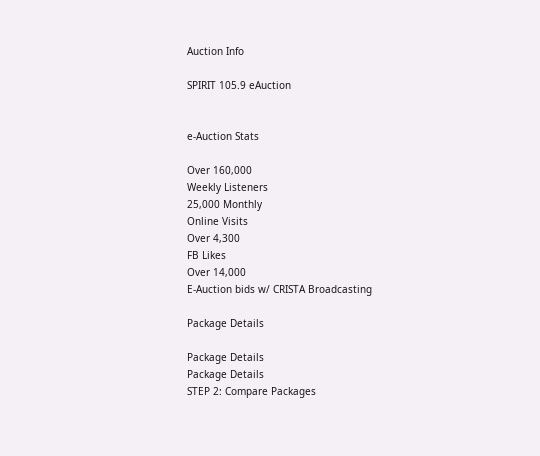Auction Info

SPIRIT 105.9 eAuction


e-Auction Stats

Over 160,000
Weekly Listeners
25,000 Monthly
Online Visits
Over 4,300
FB Likes
Over 14,000
E-Auction bids w/ CRISTA Broadcasting

Package Details

Package Details
Package Details
STEP 2: Compare Packages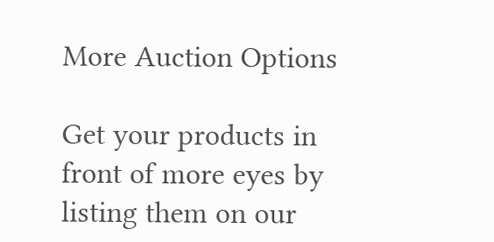More Auction Options

Get your products in front of more eyes by listing them on our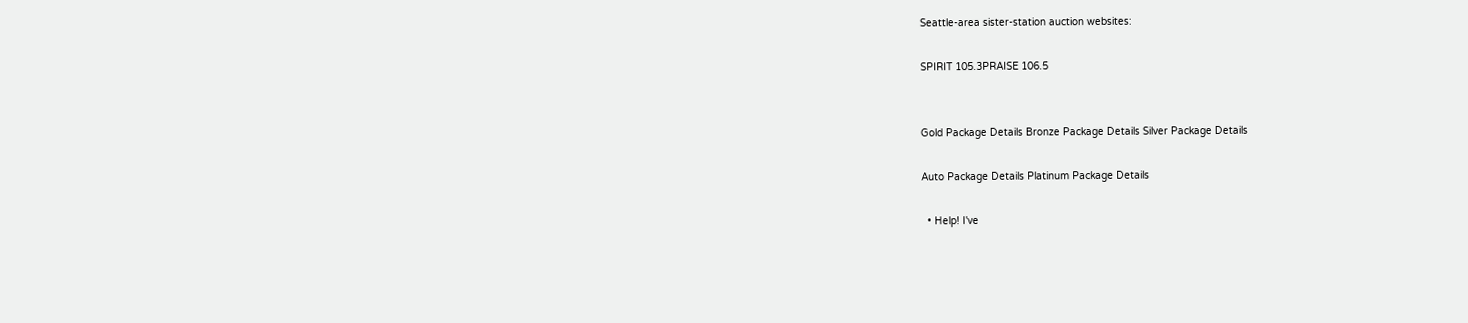Seattle-area sister-station auction websites:

SPIRIT 105.3PRAISE 106.5


Gold Package Details Bronze Package Details Silver Package Details

Auto Package Details Platinum Package Details

  • Help! I've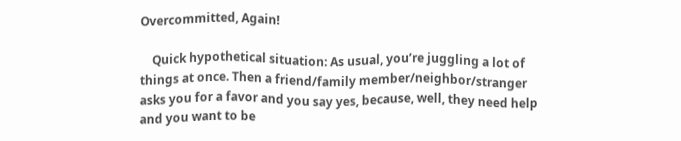Overcommitted, Again!

    Quick hypothetical situation: As usual, you’re juggling a lot of things at once. Then a friend/family member/neighbor/stranger asks you for a favor and you say yes, because, well, they need help and you want to be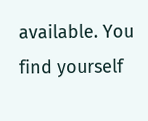available. You find yourself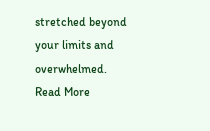stretched beyond your limits and overwhelmed. Read More